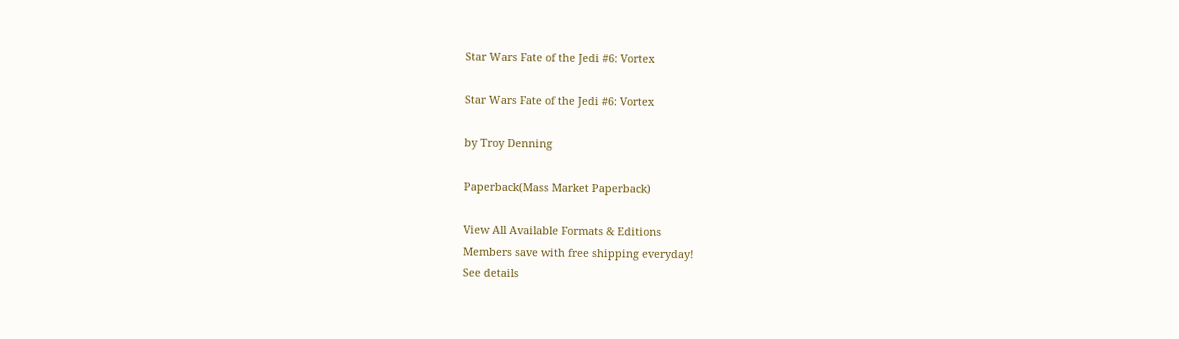Star Wars Fate of the Jedi #6: Vortex

Star Wars Fate of the Jedi #6: Vortex

by Troy Denning

Paperback(Mass Market Paperback)

View All Available Formats & Editions
Members save with free shipping everyday!
See details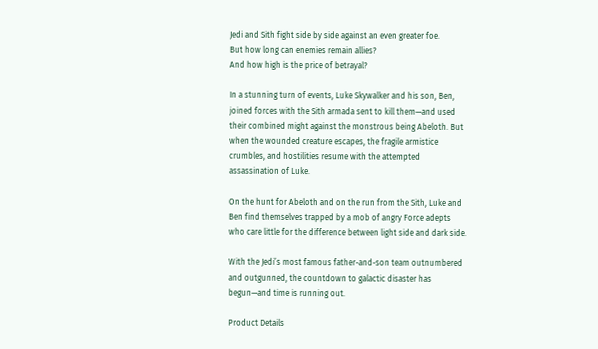Jedi and Sith fight side by side against an even greater foe.
But how long can enemies remain allies?
And how high is the price of betrayal?

In a stunning turn of events, Luke Skywalker and his son, Ben, joined forces with the Sith armada sent to kill them—and used their combined might against the monstrous being Abeloth. But when the wounded creature escapes, the fragile armistice crumbles, and hostilities resume with the attempted assassination of Luke.

On the hunt for Abeloth and on the run from the Sith, Luke and Ben find themselves trapped by a mob of angry Force adepts who care little for the difference between light side and dark side.

With the Jedi’s most famous father-and-son team outnumbered and outgunned, the countdown to galactic disaster has begun—and time is running out.

Product Details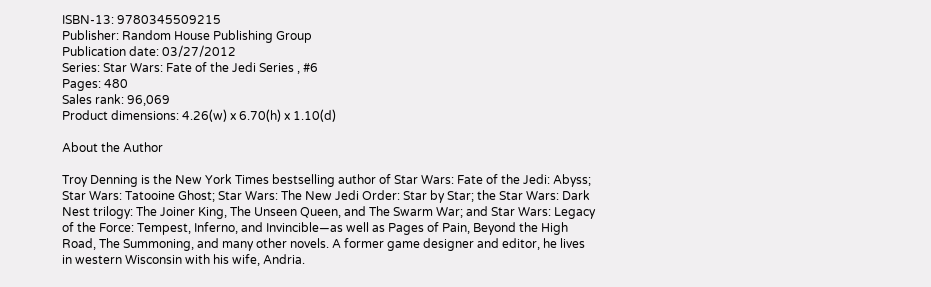ISBN-13: 9780345509215
Publisher: Random House Publishing Group
Publication date: 03/27/2012
Series: Star Wars: Fate of the Jedi Series , #6
Pages: 480
Sales rank: 96,069
Product dimensions: 4.26(w) x 6.70(h) x 1.10(d)

About the Author

Troy Denning is the New York Times bestselling author of Star Wars: Fate of the Jedi: Abyss; Star Wars: Tatooine Ghost; Star Wars: The New Jedi Order: Star by Star; the Star Wars: Dark Nest trilogy: The Joiner King, The Unseen Queen, and The Swarm War; and Star Wars: Legacy of the Force: Tempest, Inferno, and Invincible—as well as Pages of Pain, Beyond the High Road, The Summoning, and many other novels. A former game designer and editor, he lives in western Wisconsin with his wife, Andria.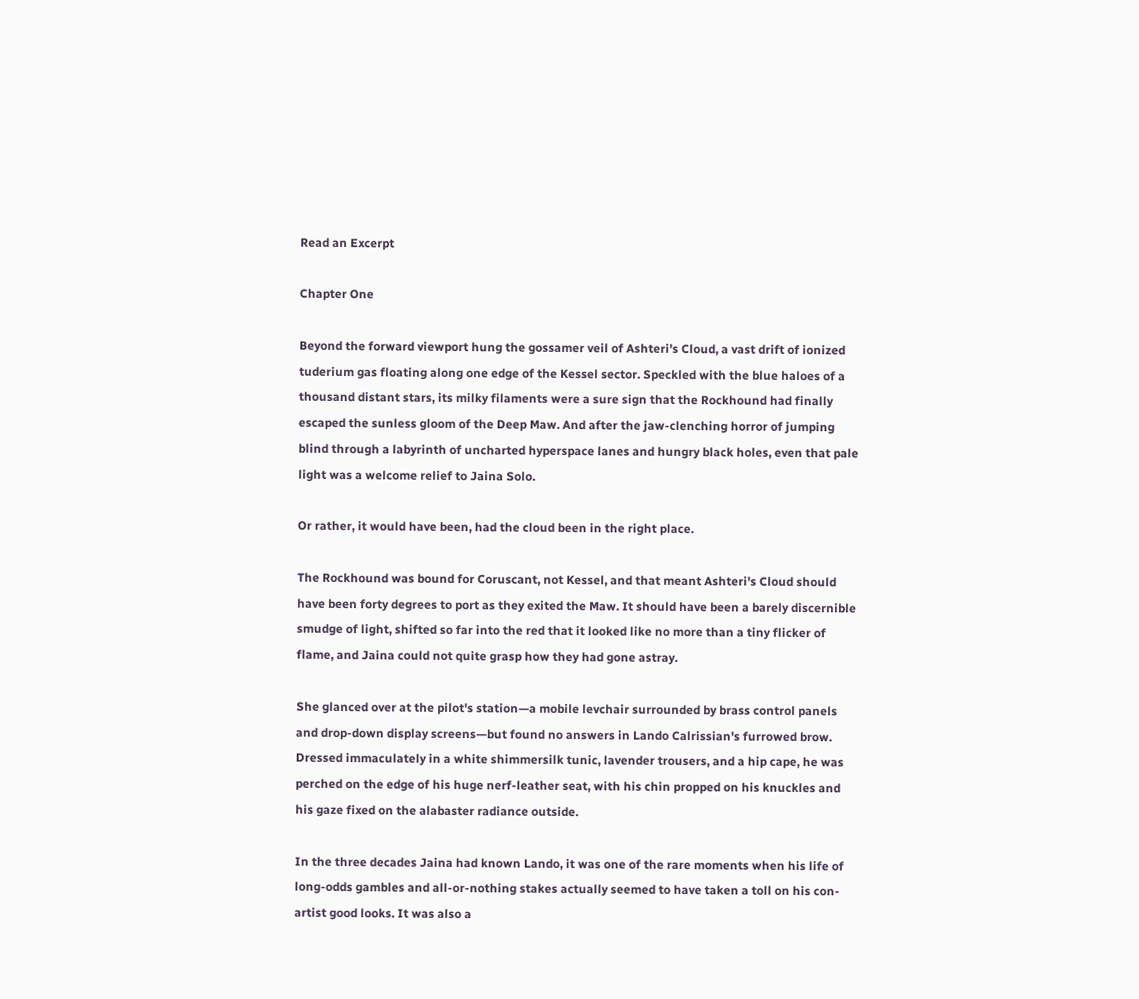Read an Excerpt

Chapter One

Beyond the forward viewport hung the gossamer veil of Ashteri's Cloud, a vast drift of ionized tuderium gas floating along one edge of the Kessel sector. Speckled with the blue haloes of a thousand distant stars, its milky filaments were a sure sign that the Rockhound had finally escaped the sunless gloom of the Deep Maw. And after the jaw-clenching horror of jumping blind through a labyrinth of uncharted hyperspace lanes and hungry black holes, even that pale light was a welcome relief to Jaina Solo.

Or rather, it would have been, had the cloud been in the right place.

The Rockhound was bound for Coruscant, not Kessel, and that meant Ashteri's Cloud should have been forty degrees to port as they exited the Maw. It should have been a barely discernible smudge of light, shifted so far into the red that it looked like no more than a tiny flicker of flame, and Jaina could not quite grasp how they had gone astray.

She glanced over at the pilot's station—a mobile levchair surrounded by brass control panels and drop-down display screens—but found no answers in Lando Calrissian's furrowed brow. Dressed immaculately in a white shimmersilk tunic, lavender trousers, and a hip cape, he was perched on the edge of his huge nerf-leather seat, with his chin propped on his knuckles and his gaze fixed on the alabaster radiance outside.

In the three decades Jaina had known Lando, it was one of the rare moments when his life of long-odds gambles and all-or-nothing stakes actually seemed to have taken a toll on his con-artist good looks. It was also a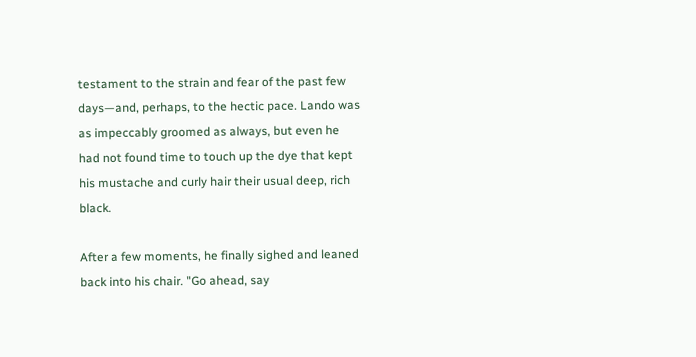testament to the strain and fear of the past few days—and, perhaps, to the hectic pace. Lando was as impeccably groomed as always, but even he had not found time to touch up the dye that kept his mustache and curly hair their usual deep, rich black.

After a few moments, he finally sighed and leaned back into his chair. "Go ahead, say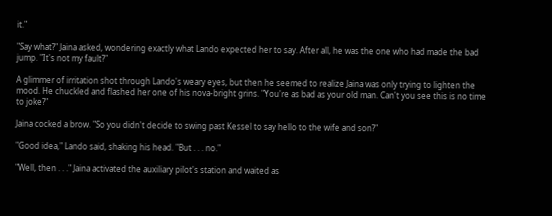it."

"Say what?" Jaina asked, wondering exactly what Lando expected her to say. After all, he was the one who had made the bad jump. "It's not my fault?"

A glimmer of irritation shot through Lando's weary eyes, but then he seemed to realize Jaina was only trying to lighten the mood. He chuckled and flashed her one of his nova-bright grins. "You're as bad as your old man. Can't you see this is no time to joke?"

Jaina cocked a brow. "So you didn't decide to swing past Kessel to say hello to the wife and son?"

"Good idea," Lando said, shaking his head. "But . . . no."

"Well, then . . ." Jaina activated the auxiliary pilot's station and waited as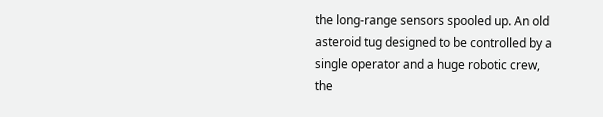the long-range sensors spooled up. An old asteroid tug designed to be controlled by a single operator and a huge robotic crew, the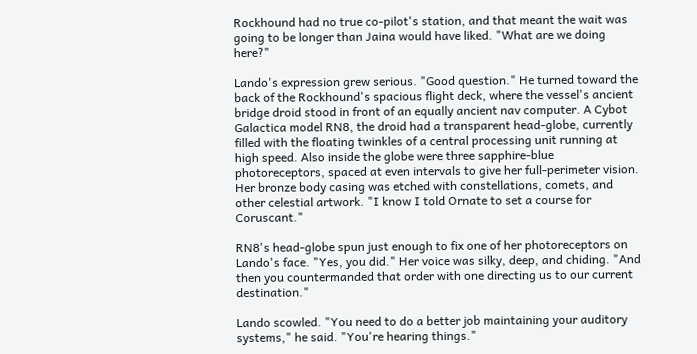Rockhound had no true co-pilot's station, and that meant the wait was going to be longer than Jaina would have liked. "What are we doing here?"

Lando's expression grew serious. "Good question." He turned toward the back of the Rockhound's spacious flight deck, where the vessel's ancient bridge droid stood in front of an equally ancient nav computer. A Cybot Galactica model RN8, the droid had a transparent head-globe, currently filled with the floating twinkles of a central processing unit running at high speed. Also inside the globe were three sapphire-blue photoreceptors, spaced at even intervals to give her full-perimeter vision. Her bronze body casing was etched with constellations, comets, and other celestial artwork. "I know I told Ornate to set a course for Coruscant."

RN8's head-globe spun just enough to fix one of her photoreceptors on Lando's face. "Yes, you did." Her voice was silky, deep, and chiding. "And then you countermanded that order with one directing us to our current destination."

Lando scowled. "You need to do a better job maintaining your auditory systems," he said. "You're hearing things."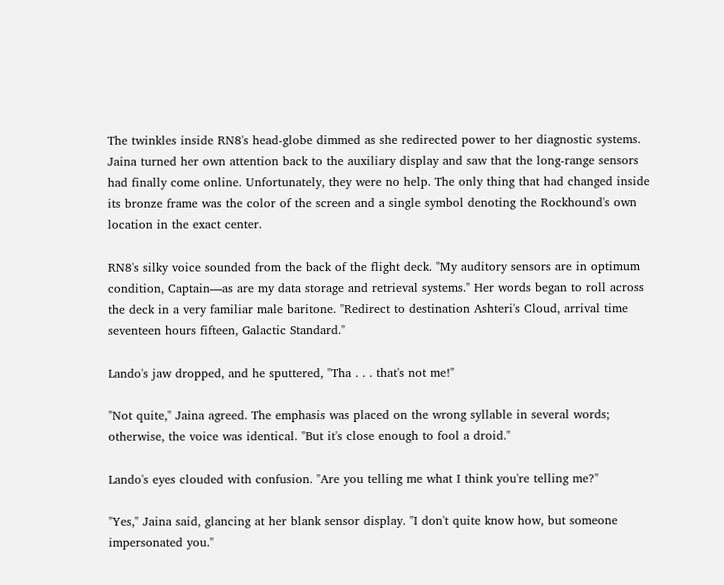The twinkles inside RN8's head-globe dimmed as she redirected power to her diagnostic systems. Jaina turned her own attention back to the auxiliary display and saw that the long-range sensors had finally come online. Unfortunately, they were no help. The only thing that had changed inside its bronze frame was the color of the screen and a single symbol denoting the Rockhound's own location in the exact center.

RN8's silky voice sounded from the back of the flight deck. "My auditory sensors are in optimum condition, Captain—as are my data storage and retrieval systems." Her words began to roll across the deck in a very familiar male baritone. "Redirect to destination Ashteri's Cloud, arrival time seventeen hours fifteen, Galactic Standard."

Lando's jaw dropped, and he sputtered, "Tha . . . that's not me!"

"Not quite," Jaina agreed. The emphasis was placed on the wrong syllable in several words; otherwise, the voice was identical. "But it's close enough to fool a droid."

Lando's eyes clouded with confusion. "Are you telling me what I think you're telling me?"

"Yes," Jaina said, glancing at her blank sensor display. "I don't quite know how, but someone impersonated you."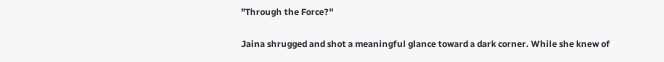"Through the Force?"

Jaina shrugged and shot a meaningful glance toward a dark corner. While she knew of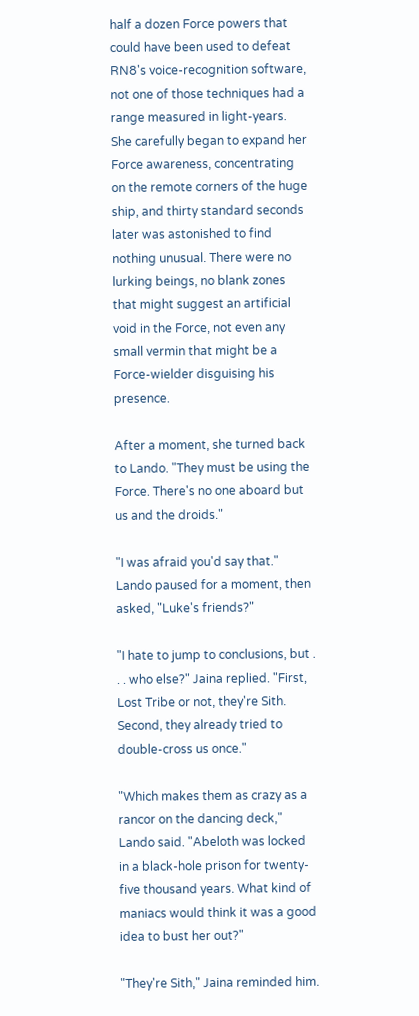half a dozen Force powers that could have been used to defeat RN8's voice-recognition software, not one of those techniques had a range measured in light-years. She carefully began to expand her Force awareness, concentrating on the remote corners of the huge ship, and thirty standard seconds later was astonished to find nothing unusual. There were no lurking beings, no blank zones that might suggest an artificial void in the Force, not even any small vermin that might be a Force-wielder disguising his presence.

After a moment, she turned back to Lando. "They must be using the Force. There's no one aboard but us and the droids."

"I was afraid you'd say that." Lando paused for a moment, then asked, "Luke's friends?"

"I hate to jump to conclusions, but . . . who else?" Jaina replied. "First, Lost Tribe or not, they're Sith. Second, they already tried to double-cross us once."

"Which makes them as crazy as a rancor on the dancing deck," Lando said. "Abeloth was locked in a black-hole prison for twenty-five thousand years. What kind of maniacs would think it was a good idea to bust her out?"

"They're Sith," Jaina reminded him.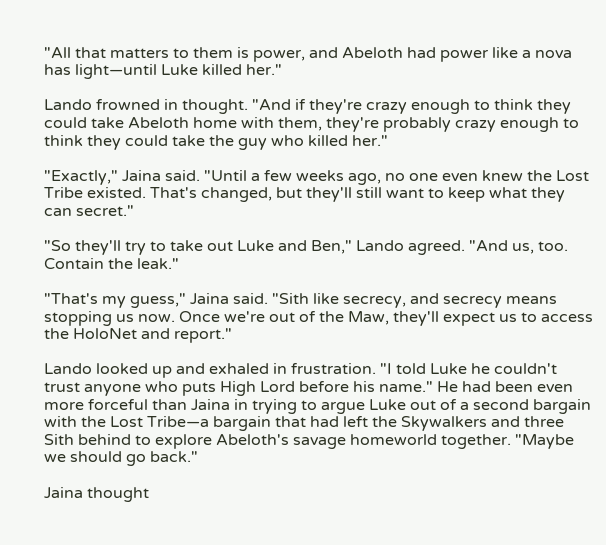"All that matters to them is power, and Abeloth had power like a nova has light—until Luke killed her."

Lando frowned in thought. "And if they're crazy enough to think they could take Abeloth home with them, they're probably crazy enough to think they could take the guy who killed her."

"Exactly," Jaina said. "Until a few weeks ago, no one even knew the Lost Tribe existed. That's changed, but they'll still want to keep what they can secret."

"So they'll try to take out Luke and Ben," Lando agreed. "And us, too. Contain the leak."

"That's my guess," Jaina said. "Sith like secrecy, and secrecy means stopping us now. Once we're out of the Maw, they'll expect us to access the HoloNet and report."

Lando looked up and exhaled in frustration. "I told Luke he couldn't trust anyone who puts High Lord before his name." He had been even more forceful than Jaina in trying to argue Luke out of a second bargain with the Lost Tribe—a bargain that had left the Skywalkers and three Sith behind to explore Abeloth's savage homeworld together. "Maybe we should go back."

Jaina thought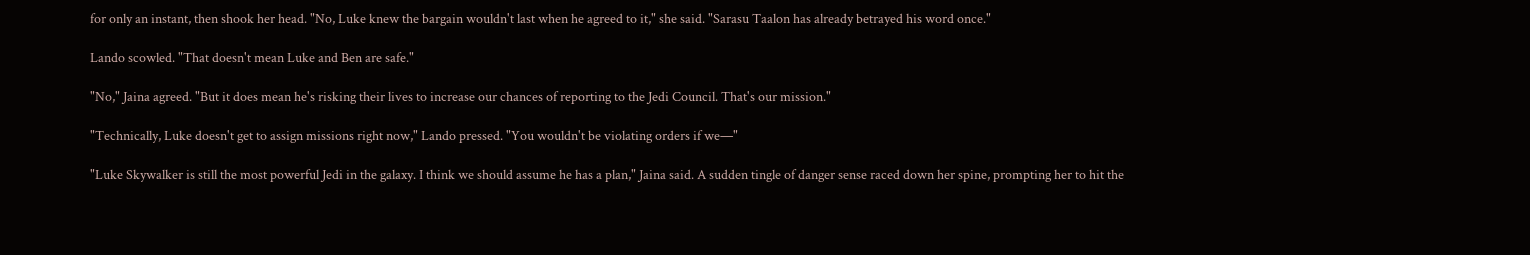for only an instant, then shook her head. "No, Luke knew the bargain wouldn't last when he agreed to it," she said. "Sarasu Taalon has already betrayed his word once."

Lando scowled. "That doesn't mean Luke and Ben are safe."

"No," Jaina agreed. "But it does mean he's risking their lives to increase our chances of reporting to the Jedi Council. That's our mission."

"Technically, Luke doesn't get to assign missions right now," Lando pressed. "You wouldn't be violating orders if we—"

"Luke Skywalker is still the most powerful Jedi in the galaxy. I think we should assume he has a plan," Jaina said. A sudden tingle of danger sense raced down her spine, prompting her to hit the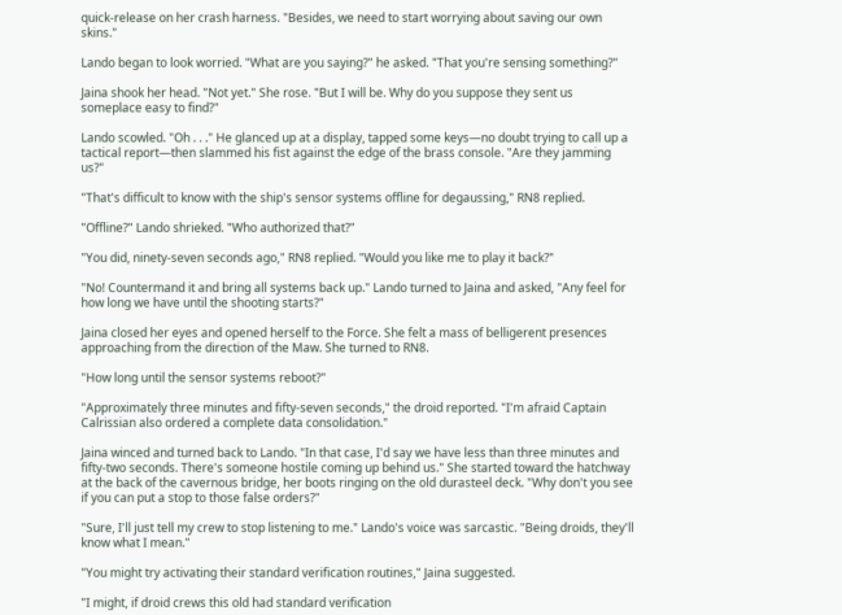quick-release on her crash harness. "Besides, we need to start worrying about saving our own skins."

Lando began to look worried. "What are you saying?" he asked. "That you're sensing something?"

Jaina shook her head. "Not yet." She rose. "But I will be. Why do you suppose they sent us someplace easy to find?"

Lando scowled. "Oh . . ." He glanced up at a display, tapped some keys—no doubt trying to call up a tactical report—then slammed his fist against the edge of the brass console. "Are they jamming us?"

"That's difficult to know with the ship's sensor systems offline for degaussing," RN8 replied.

"Offline?" Lando shrieked. "Who authorized that?"

"You did, ninety-seven seconds ago," RN8 replied. "Would you like me to play it back?"

"No! Countermand it and bring all systems back up." Lando turned to Jaina and asked, "Any feel for how long we have until the shooting starts?"

Jaina closed her eyes and opened herself to the Force. She felt a mass of belligerent presences approaching from the direction of the Maw. She turned to RN8.

"How long until the sensor systems reboot?"

"Approximately three minutes and fifty-seven seconds," the droid reported. "I'm afraid Captain Calrissian also ordered a complete data consolidation."

Jaina winced and turned back to Lando. "In that case, I'd say we have less than three minutes and fifty-two seconds. There's someone hostile coming up behind us." She started toward the hatchway at the back of the cavernous bridge, her boots ringing on the old durasteel deck. "Why don't you see if you can put a stop to those false orders?"

"Sure, I'll just tell my crew to stop listening to me." Lando's voice was sarcastic. "Being droids, they'll know what I mean."

"You might try activating their standard verification routines," Jaina suggested.

"I might, if droid crews this old had standard verification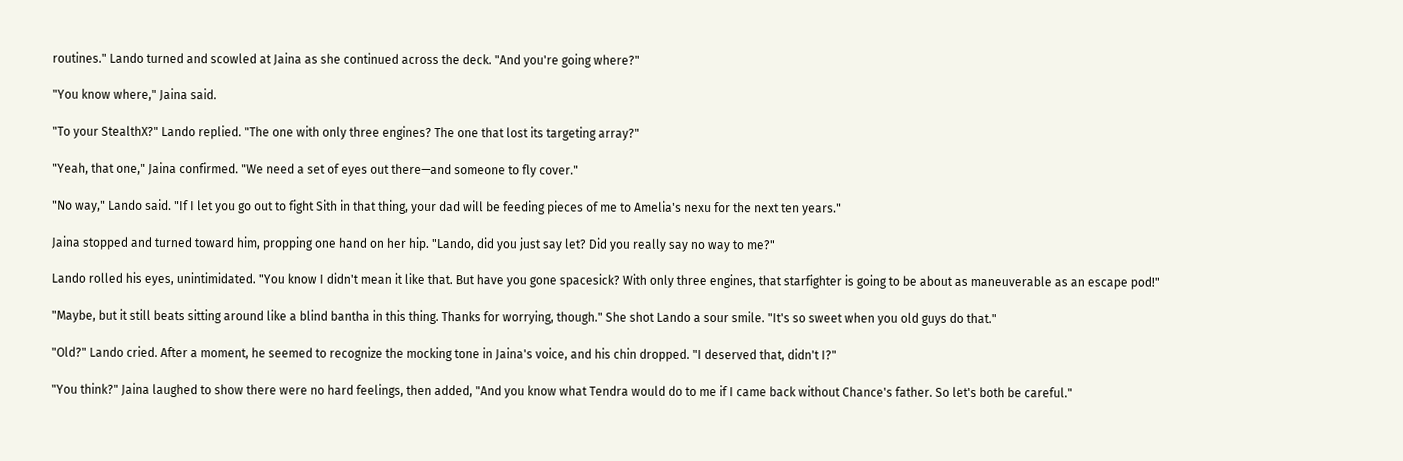routines." Lando turned and scowled at Jaina as she continued across the deck. "And you're going where?"

"You know where," Jaina said.

"To your StealthX?" Lando replied. "The one with only three engines? The one that lost its targeting array?"

"Yeah, that one," Jaina confirmed. "We need a set of eyes out there—and someone to fly cover."

"No way," Lando said. "If I let you go out to fight Sith in that thing, your dad will be feeding pieces of me to Amelia's nexu for the next ten years."

Jaina stopped and turned toward him, propping one hand on her hip. "Lando, did you just say let? Did you really say no way to me?"

Lando rolled his eyes, unintimidated. "You know I didn't mean it like that. But have you gone spacesick? With only three engines, that starfighter is going to be about as maneuverable as an escape pod!"

"Maybe, but it still beats sitting around like a blind bantha in this thing. Thanks for worrying, though." She shot Lando a sour smile. "It's so sweet when you old guys do that."

"Old?" Lando cried. After a moment, he seemed to recognize the mocking tone in Jaina's voice, and his chin dropped. "I deserved that, didn't I?"

"You think?" Jaina laughed to show there were no hard feelings, then added, "And you know what Tendra would do to me if I came back without Chance's father. So let's both be careful."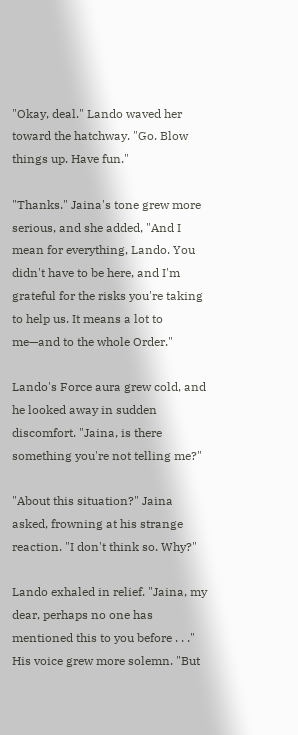"Okay, deal." Lando waved her toward the hatchway. "Go. Blow things up. Have fun."

"Thanks." Jaina's tone grew more serious, and she added, "And I mean for everything, Lando. You didn't have to be here, and I'm grateful for the risks you're taking to help us. It means a lot to me—and to the whole Order."

Lando's Force aura grew cold, and he looked away in sudden discomfort. "Jaina, is there something you're not telling me?"

"About this situation?" Jaina asked, frowning at his strange reaction. "I don't think so. Why?"

Lando exhaled in relief. "Jaina, my dear, perhaps no one has mentioned this to you before . . ." His voice grew more solemn. "But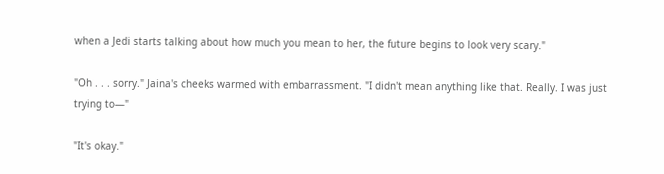when a Jedi starts talking about how much you mean to her, the future begins to look very scary."

"Oh . . . sorry." Jaina's cheeks warmed with embarrassment. "I didn't mean anything like that. Really. I was just trying to—"

"It's okay."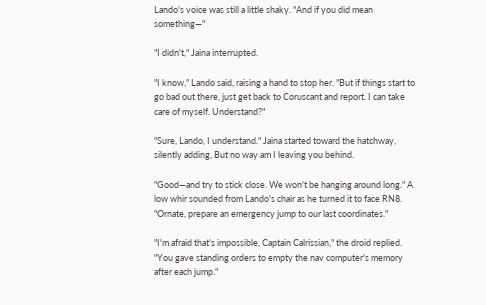Lando's voice was still a little shaky. "And if you did mean something—"

"I didn't," Jaina interrupted.

"I know," Lando said, raising a hand to stop her. "But if things start to go bad out there, just get back to Coruscant and report. I can take care of myself. Understand?"

"Sure, Lando, I understand." Jaina started toward the hatchway, silently adding, But no way am I leaving you behind.

"Good—and try to stick close. We won't be hanging around long." A low whir sounded from Lando's chair as he turned it to face RN8. "Ornate, prepare an emergency jump to our last coordinates."

"I'm afraid that's impossible, Captain Calrissian," the droid replied. "You gave standing orders to empty the nav computer's memory after each jump."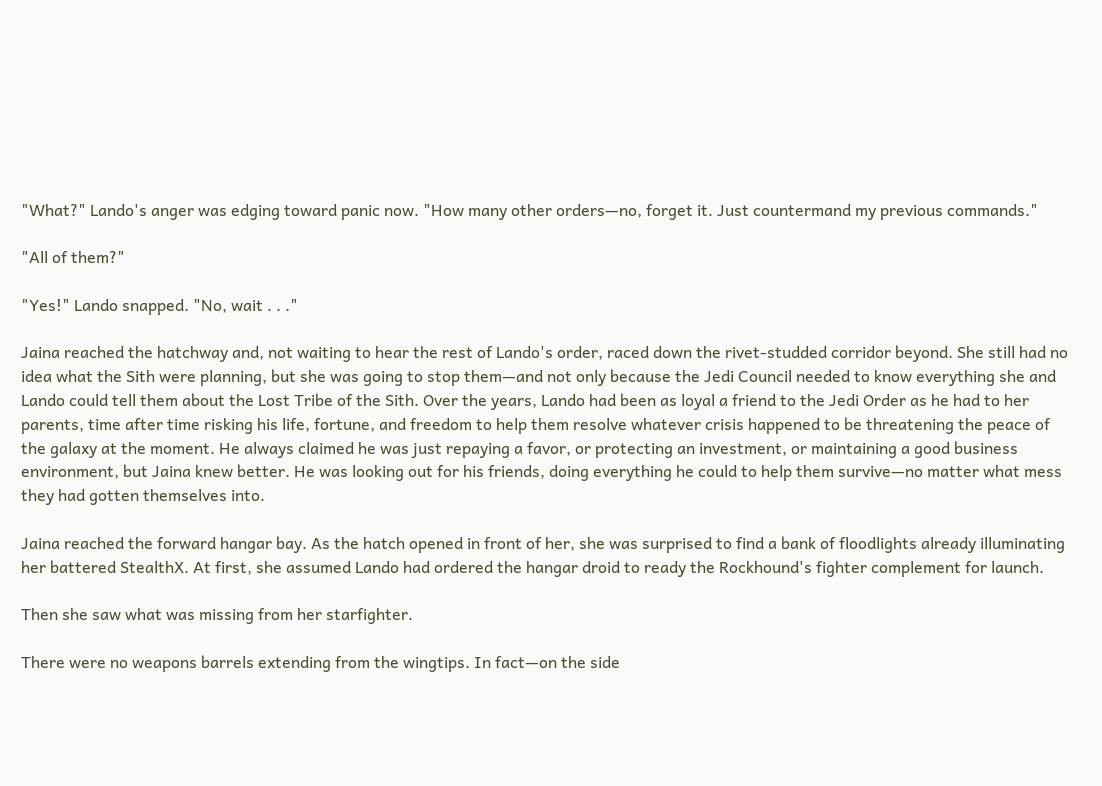"What?" Lando's anger was edging toward panic now. "How many other orders—no, forget it. Just countermand my previous commands."

"All of them?"

"Yes!" Lando snapped. "No, wait . . ."

Jaina reached the hatchway and, not waiting to hear the rest of Lando's order, raced down the rivet-studded corridor beyond. She still had no idea what the Sith were planning, but she was going to stop them—and not only because the Jedi Council needed to know everything she and Lando could tell them about the Lost Tribe of the Sith. Over the years, Lando had been as loyal a friend to the Jedi Order as he had to her parents, time after time risking his life, fortune, and freedom to help them resolve whatever crisis happened to be threatening the peace of the galaxy at the moment. He always claimed he was just repaying a favor, or protecting an investment, or maintaining a good business environment, but Jaina knew better. He was looking out for his friends, doing everything he could to help them survive—no matter what mess they had gotten themselves into.

Jaina reached the forward hangar bay. As the hatch opened in front of her, she was surprised to find a bank of floodlights already illuminating her battered StealthX. At first, she assumed Lando had ordered the hangar droid to ready the Rockhound's fighter complement for launch.

Then she saw what was missing from her starfighter.

There were no weapons barrels extending from the wingtips. In fact—on the side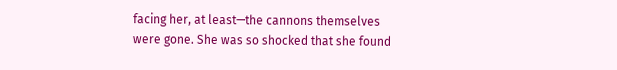facing her, at least—the cannons themselves were gone. She was so shocked that she found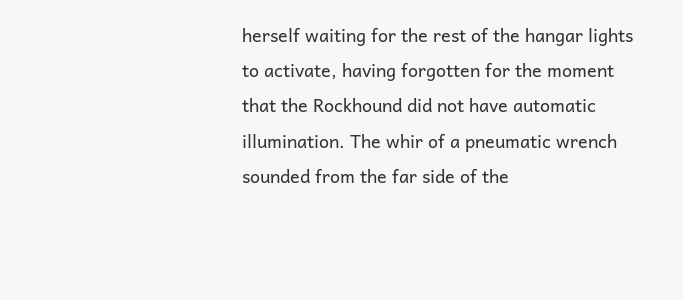herself waiting for the rest of the hangar lights to activate, having forgotten for the moment that the Rockhound did not have automatic illumination. The whir of a pneumatic wrench sounded from the far side of the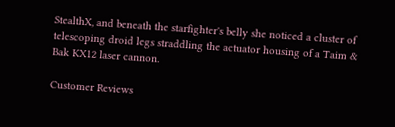StealthX, and beneath the starfighter's belly she noticed a cluster of telescoping droid legs straddling the actuator housing of a Taim & Bak KX12 laser cannon.

Customer Reviews